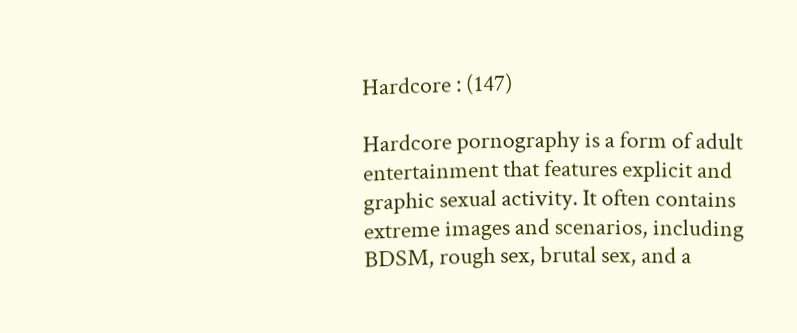Hardcore : (147)

Hardcore pornography is a form of adult entertainment that features explicit and graphic sexual activity. It often contains extreme images and scenarios, including BDSM, rough sex, brutal sex, and a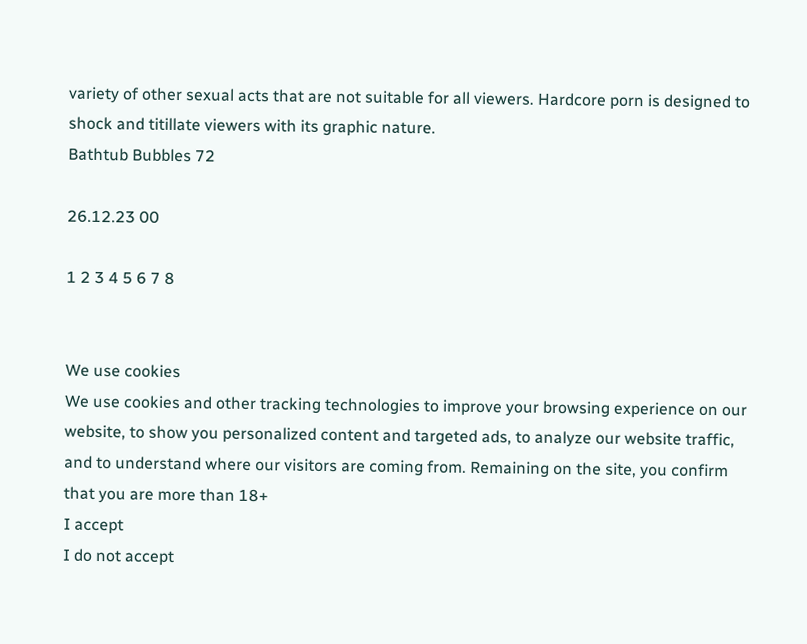variety of other sexual acts that are not suitable for all viewers. Hardcore porn is designed to shock and titillate viewers with its graphic nature.
Bathtub Bubbles 72

26.12.23 00

1 2 3 4 5 6 7 8


We use cookies
We use cookies and other tracking technologies to improve your browsing experience on our website, to show you personalized content and targeted ads, to analyze our website traffic, and to understand where our visitors are coming from. Remaining on the site, you confirm that you are more than 18+
I accept
I do not accept